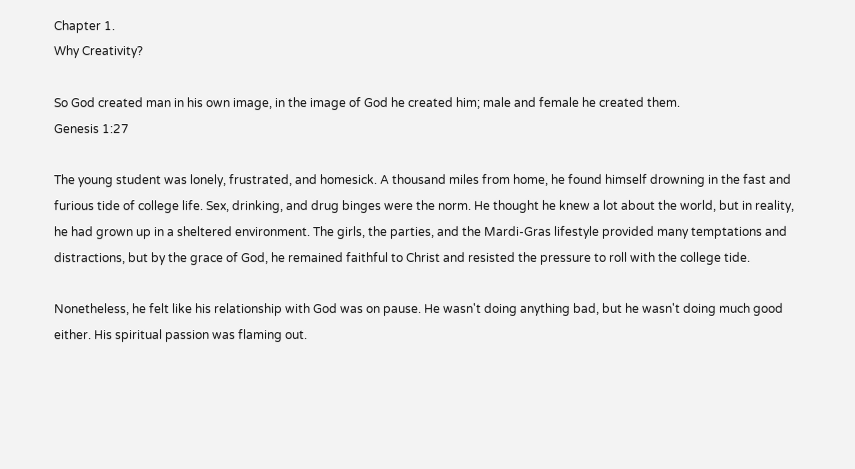Chapter 1.
Why Creativity?

So God created man in his own image, in the image of God he created him; male and female he created them.
Genesis 1:27

The young student was lonely, frustrated, and homesick. A thousand miles from home, he found himself drowning in the fast and furious tide of college life. Sex, drinking, and drug binges were the norm. He thought he knew a lot about the world, but in reality, he had grown up in a sheltered environment. The girls, the parties, and the Mardi-Gras lifestyle provided many temptations and distractions, but by the grace of God, he remained faithful to Christ and resisted the pressure to roll with the college tide.

Nonetheless, he felt like his relationship with God was on pause. He wasn't doing anything bad, but he wasn't doing much good either. His spiritual passion was flaming out.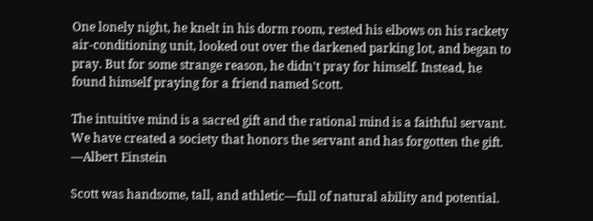One lonely night, he knelt in his dorm room, rested his elbows on his rackety air-conditioning unit, looked out over the darkened parking lot, and began to pray. But for some strange reason, he didn't pray for himself. Instead, he found himself praying for a friend named Scott.

The intuitive mind is a sacred gift and the rational mind is a faithful servant. We have created a society that honors the servant and has forgotten the gift. —Albert Einstein

Scott was handsome, tall, and athletic—full of natural ability and potential.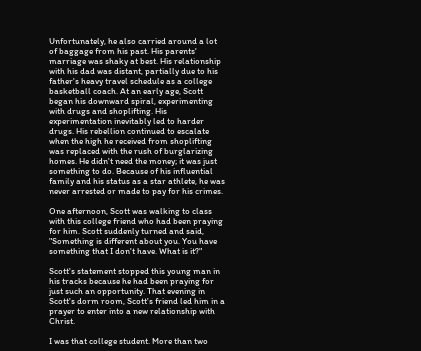Unfortunately, he also carried around a lot of baggage from his past. His parents' marriage was shaky at best. His relationship with his dad was distant, partially due to his father's heavy travel schedule as a college basketball coach. At an early age, Scott began his downward spiral, experimenting with drugs and shoplifting. His experimentation inevitably led to harder drugs. His rebellion continued to escalate when the high he received from shoplifting was replaced with the rush of burglarizing homes. He didn't need the money; it was just something to do. Because of his influential family and his status as a star athlete, he was never arrested or made to pay for his crimes.

One afternoon, Scott was walking to class with this college friend who had been praying for him. Scott suddenly turned and said, "Something is different about you. You have something that I don't have. What is it?"

Scott's statement stopped this young man in his tracks because he had been praying for just such an opportunity. That evening in Scott's dorm room, Scott's friend led him in a prayer to enter into a new relationship with Christ.

I was that college student. More than two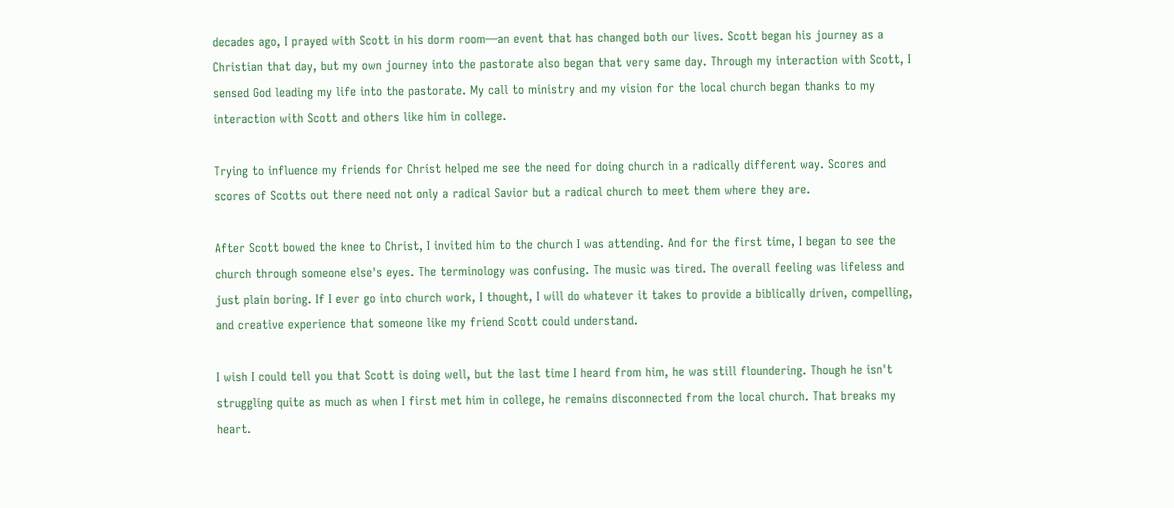decades ago, I prayed with Scott in his dorm room—an event that has changed both our lives. Scott began his journey as a Christian that day, but my own journey into the pastorate also began that very same day. Through my interaction with Scott, I sensed God leading my life into the pastorate. My call to ministry and my vision for the local church began thanks to my interaction with Scott and others like him in college.

Trying to influence my friends for Christ helped me see the need for doing church in a radically different way. Scores and scores of Scotts out there need not only a radical Savior but a radical church to meet them where they are.

After Scott bowed the knee to Christ, I invited him to the church I was attending. And for the first time, I began to see the church through someone else's eyes. The terminology was confusing. The music was tired. The overall feeling was lifeless and just plain boring. If I ever go into church work, I thought, I will do whatever it takes to provide a biblically driven, compelling, and creative experience that someone like my friend Scott could understand.

I wish I could tell you that Scott is doing well, but the last time I heard from him, he was still floundering. Though he isn't struggling quite as much as when I first met him in college, he remains disconnected from the local church. That breaks my heart.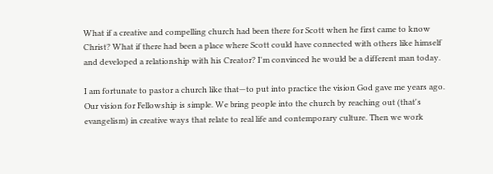What if a creative and compelling church had been there for Scott when he first came to know Christ? What if there had been a place where Scott could have connected with others like himself and developed a relationship with his Creator? I'm convinced he would be a different man today.

I am fortunate to pastor a church like that—to put into practice the vision God gave me years ago. Our vision for Fellowship is simple. We bring people into the church by reaching out (that's evangelism) in creative ways that relate to real life and contemporary culture. Then we work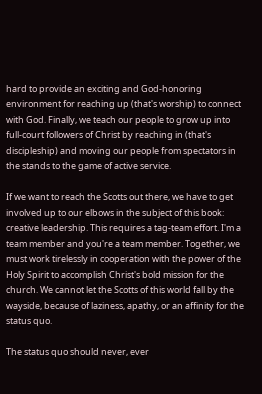hard to provide an exciting and God-honoring environment for reaching up (that's worship) to connect with God. Finally, we teach our people to grow up into full-court followers of Christ by reaching in (that's discipleship) and moving our people from spectators in the stands to the game of active service.

If we want to reach the Scotts out there, we have to get involved up to our elbows in the subject of this book: creative leadership. This requires a tag-team effort. I'm a team member and you're a team member. Together, we must work tirelessly in cooperation with the power of the Holy Spirit to accomplish Christ's bold mission for the church. We cannot let the Scotts of this world fall by the wayside, because of laziness, apathy, or an affinity for the status quo.

The status quo should never, ever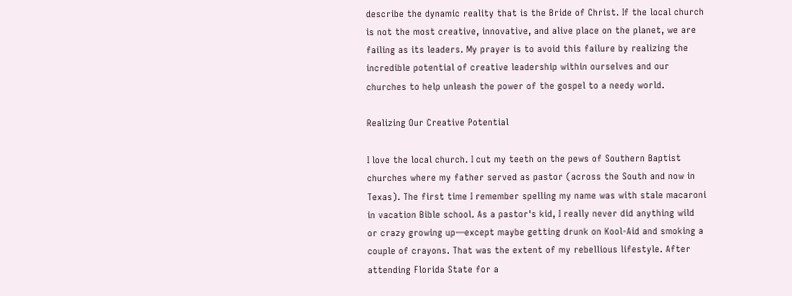describe the dynamic reality that is the Bride of Christ. If the local church is not the most creative, innovative, and alive place on the planet, we are failing as its leaders. My prayer is to avoid this failure by realizing the incredible potential of creative leadership within ourselves and our churches to help unleash the power of the gospel to a needy world.

Realizing Our Creative Potential

I love the local church. I cut my teeth on the pews of Southern Baptist churches where my father served as pastor (across the South and now in Texas). The first time I remember spelling my name was with stale macaroni in vacation Bible school. As a pastor's kid, I really never did anything wild or crazy growing up—except maybe getting drunk on Kool-Aid and smoking a couple of crayons. That was the extent of my rebellious lifestyle. After attending Florida State for a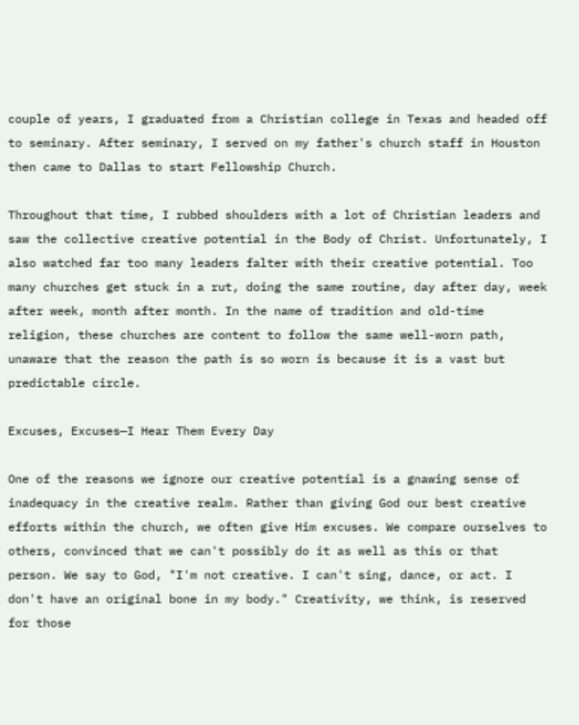couple of years, I graduated from a Christian college in Texas and headed off to seminary. After seminary, I served on my father's church staff in Houston then came to Dallas to start Fellowship Church.

Throughout that time, I rubbed shoulders with a lot of Christian leaders and saw the collective creative potential in the Body of Christ. Unfortunately, I also watched far too many leaders falter with their creative potential. Too many churches get stuck in a rut, doing the same routine, day after day, week after week, month after month. In the name of tradition and old-time religion, these churches are content to follow the same well-worn path, unaware that the reason the path is so worn is because it is a vast but predictable circle.

Excuses, Excuses—I Hear Them Every Day

One of the reasons we ignore our creative potential is a gnawing sense of inadequacy in the creative realm. Rather than giving God our best creative efforts within the church, we often give Him excuses. We compare ourselves to others, convinced that we can't possibly do it as well as this or that person. We say to God, "I'm not creative. I can't sing, dance, or act. I don't have an original bone in my body." Creativity, we think, is reserved for those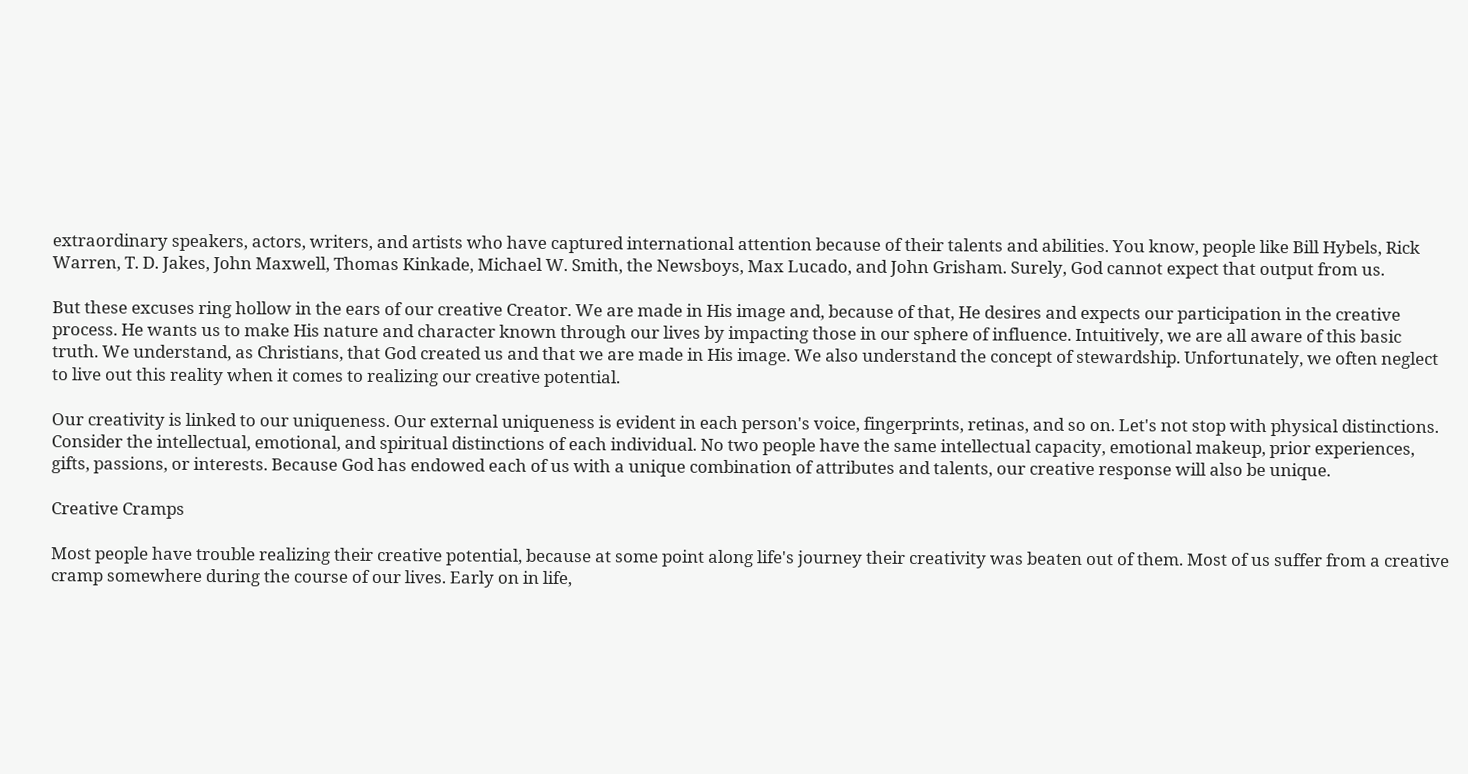extraordinary speakers, actors, writers, and artists who have captured international attention because of their talents and abilities. You know, people like Bill Hybels, Rick Warren, T. D. Jakes, John Maxwell, Thomas Kinkade, Michael W. Smith, the Newsboys, Max Lucado, and John Grisham. Surely, God cannot expect that output from us.

But these excuses ring hollow in the ears of our creative Creator. We are made in His image and, because of that, He desires and expects our participation in the creative process. He wants us to make His nature and character known through our lives by impacting those in our sphere of influence. Intuitively, we are all aware of this basic truth. We understand, as Christians, that God created us and that we are made in His image. We also understand the concept of stewardship. Unfortunately, we often neglect to live out this reality when it comes to realizing our creative potential.

Our creativity is linked to our uniqueness. Our external uniqueness is evident in each person's voice, fingerprints, retinas, and so on. Let's not stop with physical distinctions. Consider the intellectual, emotional, and spiritual distinctions of each individual. No two people have the same intellectual capacity, emotional makeup, prior experiences, gifts, passions, or interests. Because God has endowed each of us with a unique combination of attributes and talents, our creative response will also be unique.

Creative Cramps

Most people have trouble realizing their creative potential, because at some point along life's journey their creativity was beaten out of them. Most of us suffer from a creative cramp somewhere during the course of our lives. Early on in life,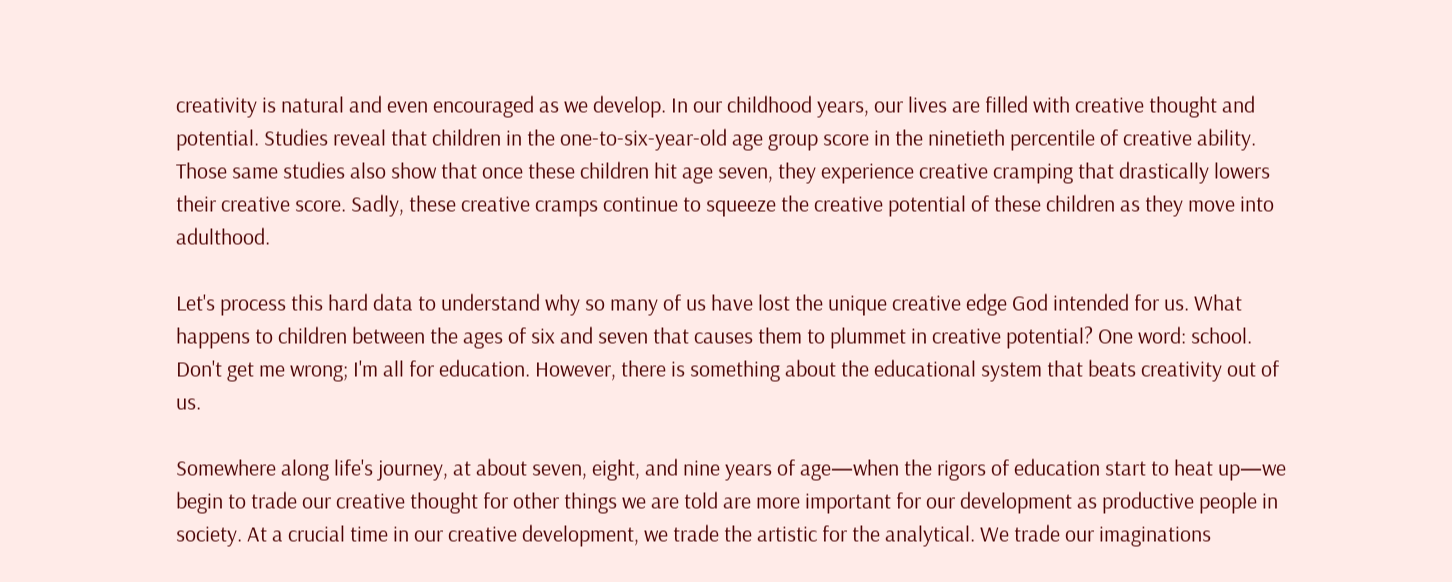creativity is natural and even encouraged as we develop. In our childhood years, our lives are filled with creative thought and potential. Studies reveal that children in the one-to-six-year-old age group score in the ninetieth percentile of creative ability. Those same studies also show that once these children hit age seven, they experience creative cramping that drastically lowers their creative score. Sadly, these creative cramps continue to squeeze the creative potential of these children as they move into adulthood.

Let's process this hard data to understand why so many of us have lost the unique creative edge God intended for us. What happens to children between the ages of six and seven that causes them to plummet in creative potential? One word: school. Don't get me wrong; I'm all for education. However, there is something about the educational system that beats creativity out of us.

Somewhere along life's journey, at about seven, eight, and nine years of age—when the rigors of education start to heat up—we begin to trade our creative thought for other things we are told are more important for our development as productive people in society. At a crucial time in our creative development, we trade the artistic for the analytical. We trade our imaginations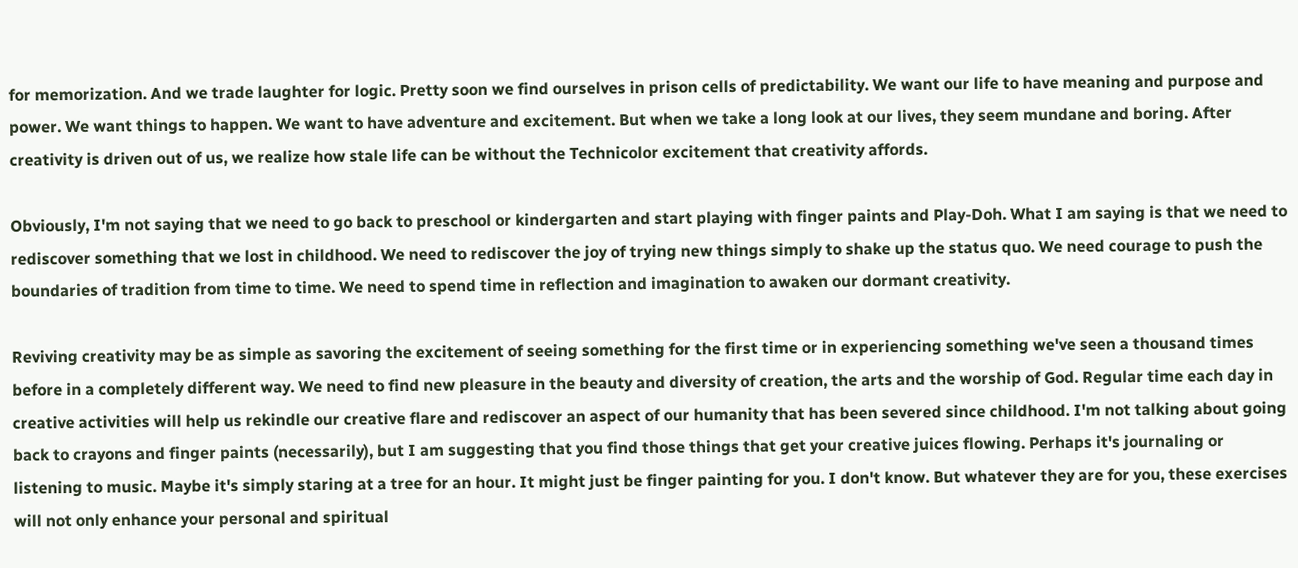for memorization. And we trade laughter for logic. Pretty soon we find ourselves in prison cells of predictability. We want our life to have meaning and purpose and power. We want things to happen. We want to have adventure and excitement. But when we take a long look at our lives, they seem mundane and boring. After creativity is driven out of us, we realize how stale life can be without the Technicolor excitement that creativity affords.

Obviously, I'm not saying that we need to go back to preschool or kindergarten and start playing with finger paints and Play-Doh. What I am saying is that we need to rediscover something that we lost in childhood. We need to rediscover the joy of trying new things simply to shake up the status quo. We need courage to push the boundaries of tradition from time to time. We need to spend time in reflection and imagination to awaken our dormant creativity.

Reviving creativity may be as simple as savoring the excitement of seeing something for the first time or in experiencing something we've seen a thousand times before in a completely different way. We need to find new pleasure in the beauty and diversity of creation, the arts and the worship of God. Regular time each day in creative activities will help us rekindle our creative flare and rediscover an aspect of our humanity that has been severed since childhood. I'm not talking about going back to crayons and finger paints (necessarily), but I am suggesting that you find those things that get your creative juices flowing. Perhaps it's journaling or listening to music. Maybe it's simply staring at a tree for an hour. It might just be finger painting for you. I don't know. But whatever they are for you, these exercises will not only enhance your personal and spiritual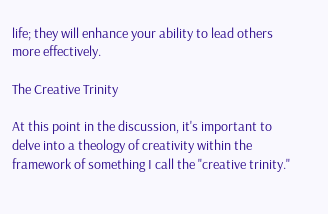life; they will enhance your ability to lead others more effectively.

The Creative Trinity

At this point in the discussion, it's important to delve into a theology of creativity within the framework of something I call the "creative trinity."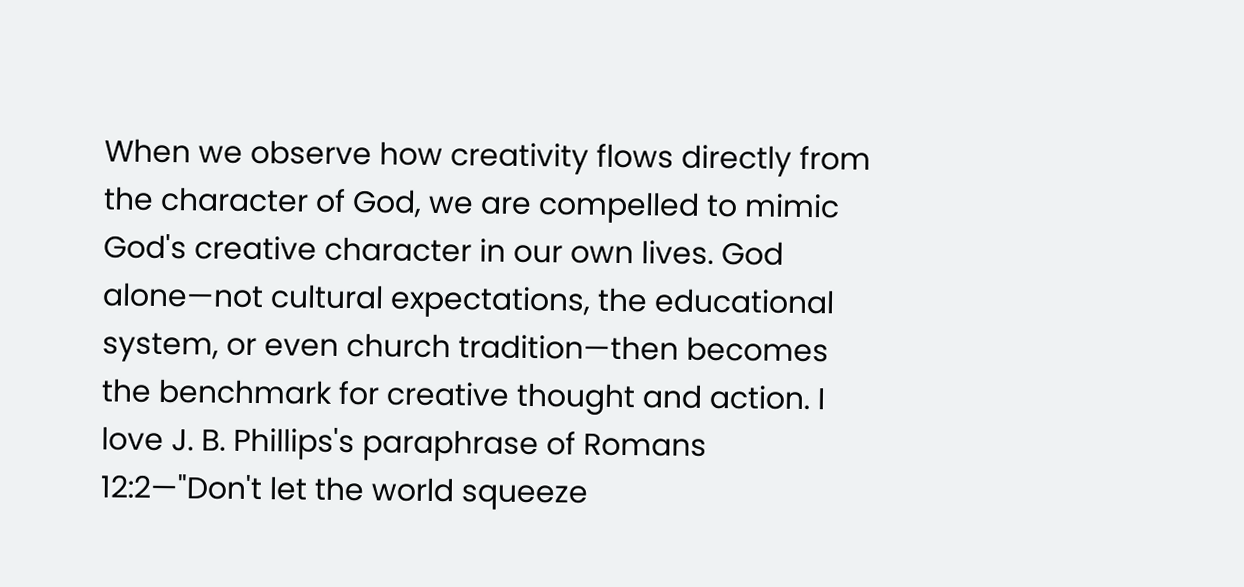When we observe how creativity flows directly from the character of God, we are compelled to mimic God's creative character in our own lives. God alone—not cultural expectations, the educational system, or even church tradition—then becomes the benchmark for creative thought and action. I love J. B. Phillips's paraphrase of Romans 12:2—"Don't let the world squeeze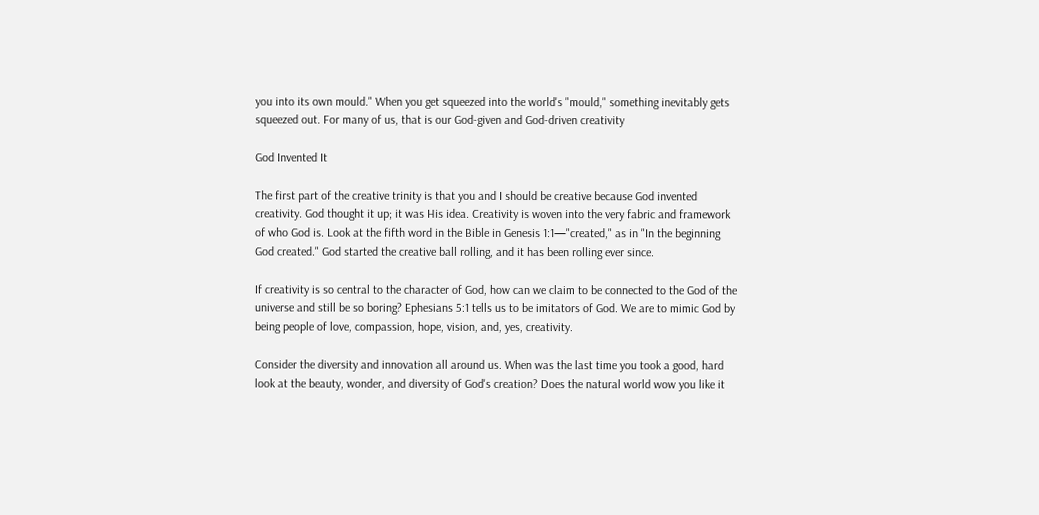you into its own mould." When you get squeezed into the world's "mould," something inevitably gets squeezed out. For many of us, that is our God-given and God-driven creativity

God Invented It

The first part of the creative trinity is that you and I should be creative because God invented creativity. God thought it up; it was His idea. Creativity is woven into the very fabric and framework of who God is. Look at the fifth word in the Bible in Genesis 1:1—"created," as in "In the beginning God created." God started the creative ball rolling, and it has been rolling ever since.

If creativity is so central to the character of God, how can we claim to be connected to the God of the universe and still be so boring? Ephesians 5:1 tells us to be imitators of God. We are to mimic God by being people of love, compassion, hope, vision, and, yes, creativity.

Consider the diversity and innovation all around us. When was the last time you took a good, hard look at the beauty, wonder, and diversity of God's creation? Does the natural world wow you like it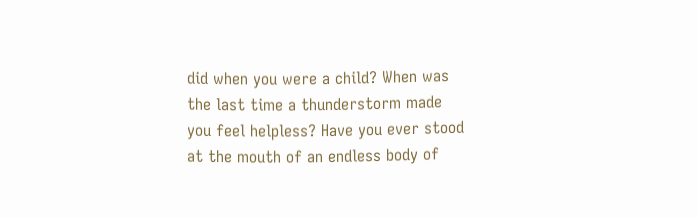did when you were a child? When was the last time a thunderstorm made you feel helpless? Have you ever stood at the mouth of an endless body of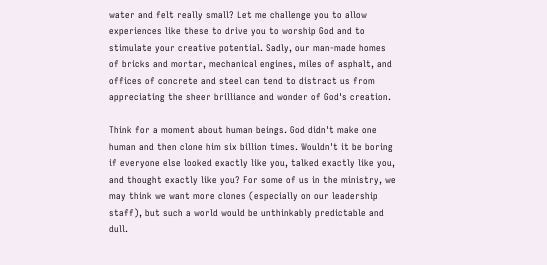water and felt really small? Let me challenge you to allow experiences like these to drive you to worship God and to stimulate your creative potential. Sadly, our man-made homes of bricks and mortar, mechanical engines, miles of asphalt, and offices of concrete and steel can tend to distract us from appreciating the sheer brilliance and wonder of God's creation.

Think for a moment about human beings. God didn't make one human and then clone him six billion times. Wouldn't it be boring if everyone else looked exactly like you, talked exactly like you, and thought exactly like you? For some of us in the ministry, we may think we want more clones (especially on our leadership staff), but such a world would be unthinkably predictable and dull.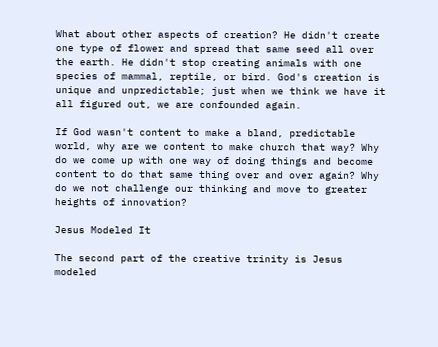What about other aspects of creation? He didn't create one type of flower and spread that same seed all over the earth. He didn't stop creating animals with one species of mammal, reptile, or bird. God's creation is unique and unpredictable; just when we think we have it all figured out, we are confounded again.

If God wasn't content to make a bland, predictable world, why are we content to make church that way? Why do we come up with one way of doing things and become content to do that same thing over and over again? Why do we not challenge our thinking and move to greater heights of innovation?

Jesus Modeled It

The second part of the creative trinity is Jesus modeled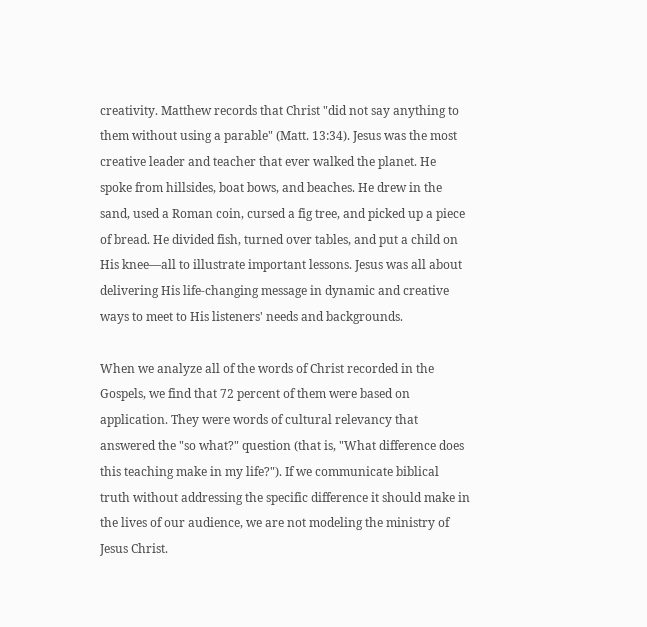creativity. Matthew records that Christ "did not say anything to them without using a parable" (Matt. 13:34). Jesus was the most creative leader and teacher that ever walked the planet. He spoke from hillsides, boat bows, and beaches. He drew in the sand, used a Roman coin, cursed a fig tree, and picked up a piece of bread. He divided fish, turned over tables, and put a child on His knee—all to illustrate important lessons. Jesus was all about delivering His life-changing message in dynamic and creative ways to meet to His listeners' needs and backgrounds.

When we analyze all of the words of Christ recorded in the Gospels, we find that 72 percent of them were based on application. They were words of cultural relevancy that answered the "so what?" question (that is, "What difference does this teaching make in my life?"). If we communicate biblical truth without addressing the specific difference it should make in the lives of our audience, we are not modeling the ministry of Jesus Christ.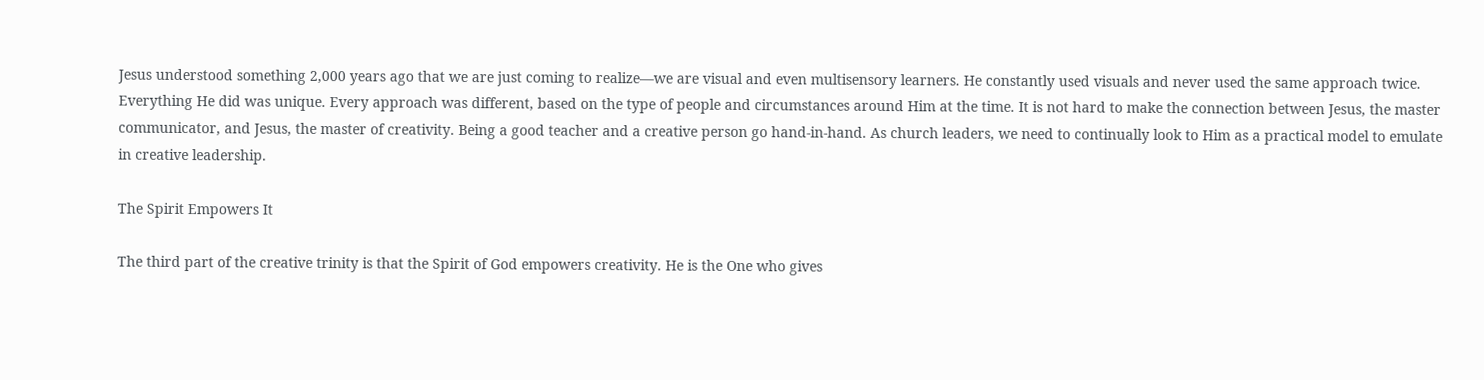Jesus understood something 2,000 years ago that we are just coming to realize—we are visual and even multisensory learners. He constantly used visuals and never used the same approach twice. Everything He did was unique. Every approach was different, based on the type of people and circumstances around Him at the time. It is not hard to make the connection between Jesus, the master communicator, and Jesus, the master of creativity. Being a good teacher and a creative person go hand-in-hand. As church leaders, we need to continually look to Him as a practical model to emulate in creative leadership.

The Spirit Empowers It

The third part of the creative trinity is that the Spirit of God empowers creativity. He is the One who gives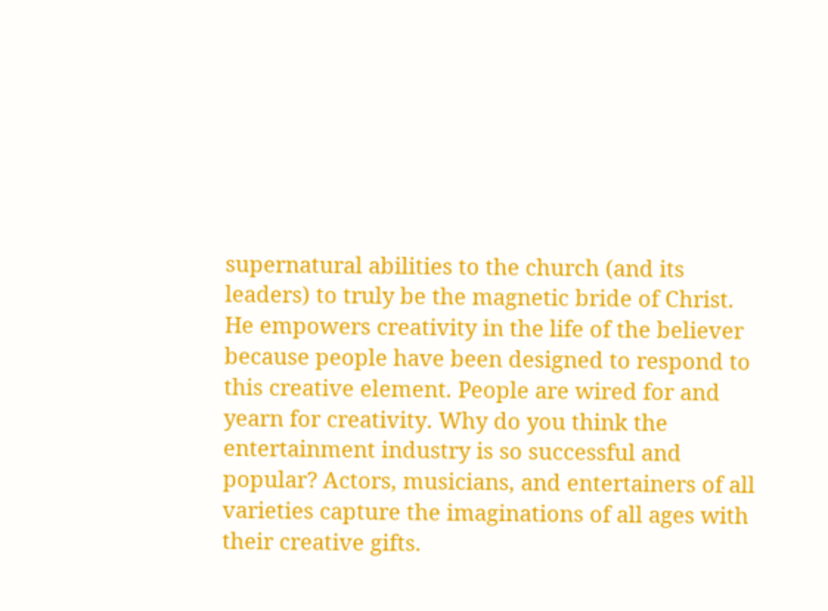supernatural abilities to the church (and its leaders) to truly be the magnetic bride of Christ. He empowers creativity in the life of the believer because people have been designed to respond to this creative element. People are wired for and yearn for creativity. Why do you think the entertainment industry is so successful and popular? Actors, musicians, and entertainers of all varieties capture the imaginations of all ages with their creative gifts.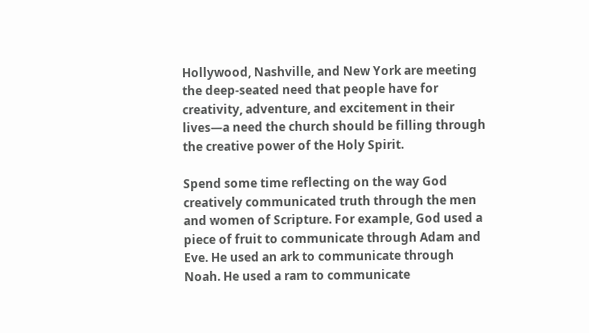Hollywood, Nashville, and New York are meeting the deep-seated need that people have for creativity, adventure, and excitement in their lives—a need the church should be filling through the creative power of the Holy Spirit.

Spend some time reflecting on the way God creatively communicated truth through the men and women of Scripture. For example, God used a piece of fruit to communicate through Adam and Eve. He used an ark to communicate through Noah. He used a ram to communicate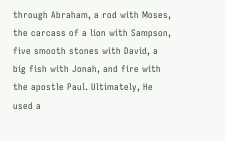through Abraham, a rod with Moses, the carcass of a lion with Sampson, five smooth stones with David, a big fish with Jonah, and fire with the apostle Paul. Ultimately, He used a